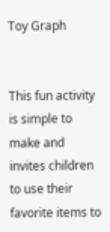Toy Graph


This fun activity is simple to make and invites children to use their favorite items to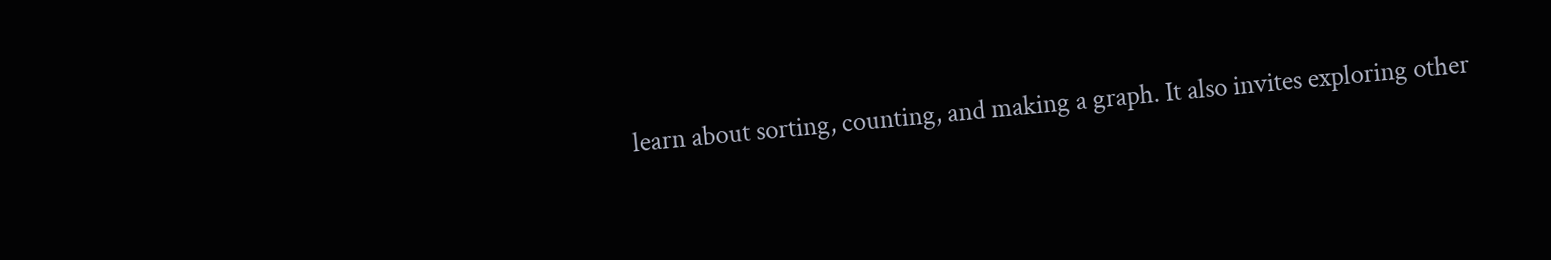learn about sorting, counting, and making a graph. It also invites exploring other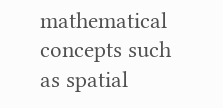mathematical concepts such as spatial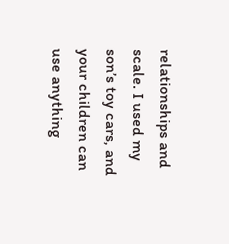relationships and scale. I used my son’s toy cars, and your children can use anything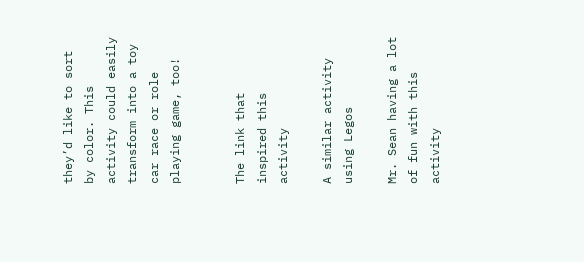they’d like to sort by color. This activity could easily transform into a toy car race or role playing game, too!


The link that inspired this activity

A similar activity using Legos

Mr. Sean having a lot of fun with this activity